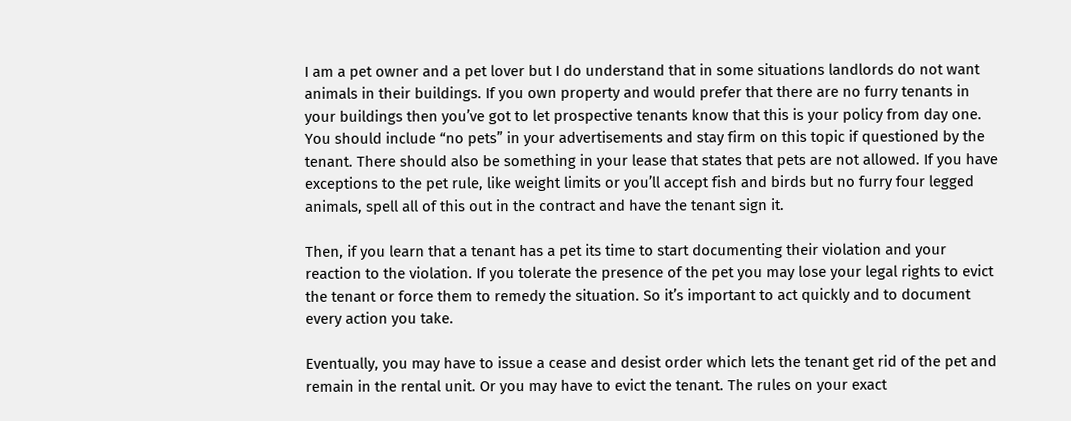I am a pet owner and a pet lover but I do understand that in some situations landlords do not want animals in their buildings. If you own property and would prefer that there are no furry tenants in your buildings then you’ve got to let prospective tenants know that this is your policy from day one. You should include “no pets” in your advertisements and stay firm on this topic if questioned by the tenant. There should also be something in your lease that states that pets are not allowed. If you have exceptions to the pet rule, like weight limits or you’ll accept fish and birds but no furry four legged animals, spell all of this out in the contract and have the tenant sign it.

Then, if you learn that a tenant has a pet its time to start documenting their violation and your reaction to the violation. If you tolerate the presence of the pet you may lose your legal rights to evict the tenant or force them to remedy the situation. So it’s important to act quickly and to document every action you take.

Eventually, you may have to issue a cease and desist order which lets the tenant get rid of the pet and remain in the rental unit. Or you may have to evict the tenant. The rules on your exact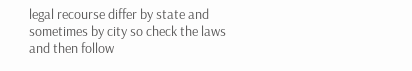legal recourse differ by state and sometimes by city so check the laws and then follow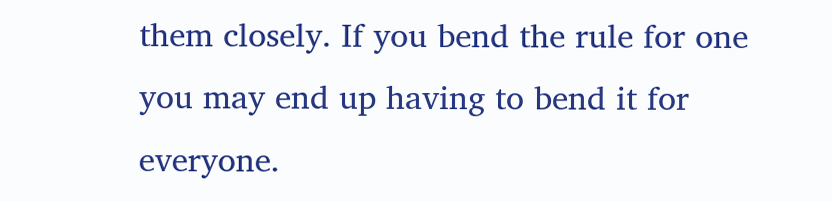them closely. If you bend the rule for one you may end up having to bend it for everyone.